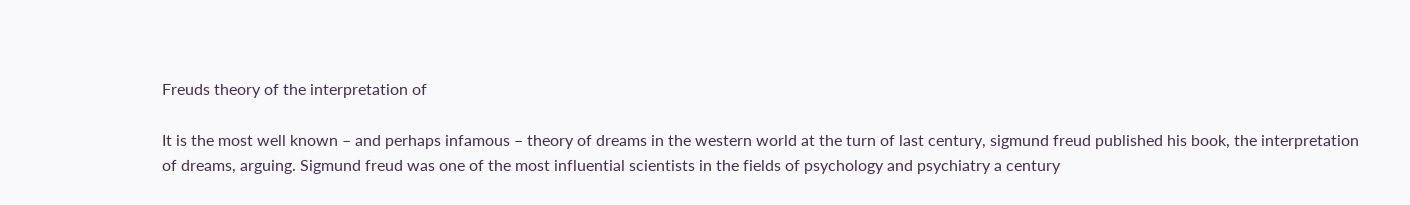Freuds theory of the interpretation of

It is the most well known – and perhaps infamous – theory of dreams in the western world at the turn of last century, sigmund freud published his book, the interpretation of dreams, arguing. Sigmund freud was one of the most influential scientists in the fields of psychology and psychiatry a century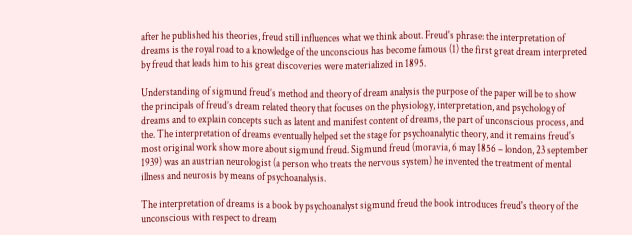after he published his theories, freud still influences what we think about. Freud's phrase: the interpretation of dreams is the royal road to a knowledge of the unconscious has become famous (1) the first great dream interpreted by freud that leads him to his great discoveries were materialized in 1895.

Understanding of sigmund freud’s method and theory of dream analysis the purpose of the paper will be to show the principals of freud’s dream related theory that focuses on the physiology, interpretation, and psychology of dreams and to explain concepts such as latent and manifest content of dreams, the part of unconscious process, and the. The interpretation of dreams eventually helped set the stage for psychoanalytic theory, and it remains freud's most original work show more about sigmund freud. Sigmund freud (moravia, 6 may 1856 – london, 23 september 1939) was an austrian neurologist (a person who treats the nervous system) he invented the treatment of mental illness and neurosis by means of psychoanalysis.

The interpretation of dreams is a book by psychoanalyst sigmund freud the book introduces freud's theory of the unconscious with respect to dream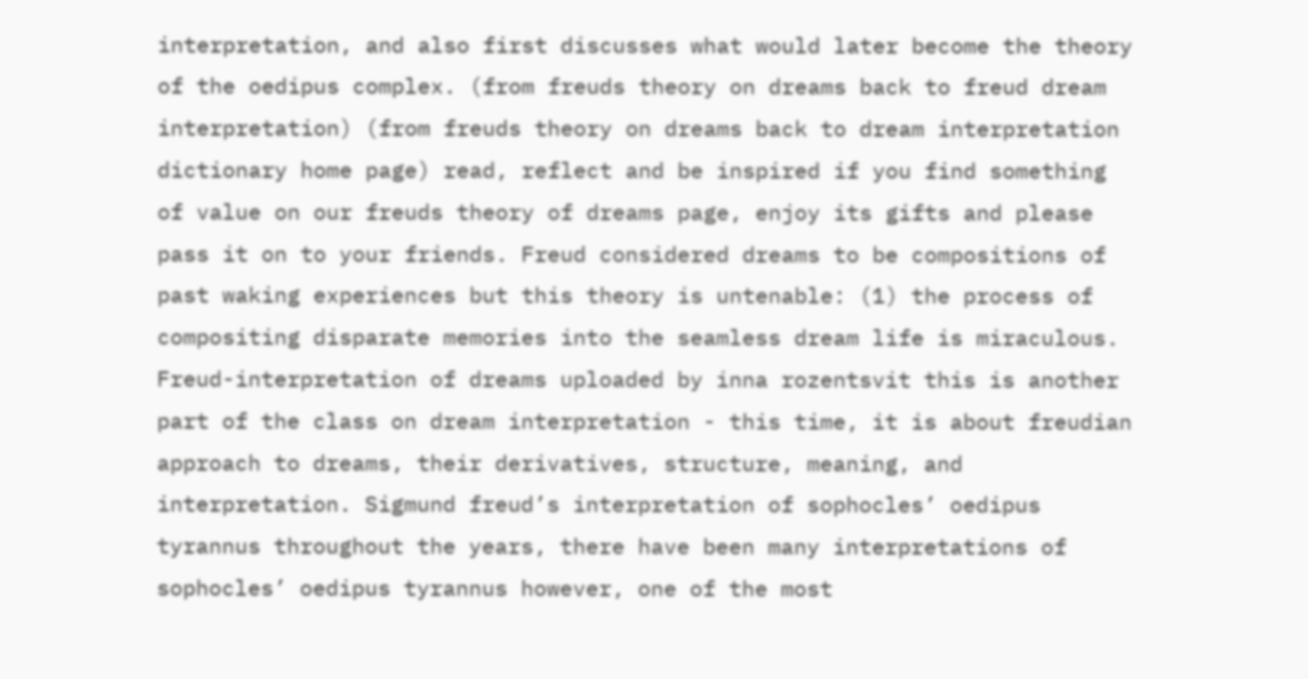interpretation, and also first discusses what would later become the theory of the oedipus complex. (from freuds theory on dreams back to freud dream interpretation) (from freuds theory on dreams back to dream interpretation dictionary home page) read, reflect and be inspired if you find something of value on our freuds theory of dreams page, enjoy its gifts and please pass it on to your friends. Freud considered dreams to be compositions of past waking experiences but this theory is untenable: (1) the process of compositing disparate memories into the seamless dream life is miraculous. Freud-interpretation of dreams uploaded by inna rozentsvit this is another part of the class on dream interpretation - this time, it is about freudian approach to dreams, their derivatives, structure, meaning, and interpretation. Sigmund freud’s interpretation of sophocles’ oedipus tyrannus throughout the years, there have been many interpretations of sophocles’ oedipus tyrannus however, one of the most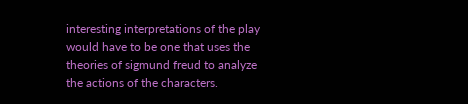interesting interpretations of the play would have to be one that uses the theories of sigmund freud to analyze the actions of the characters.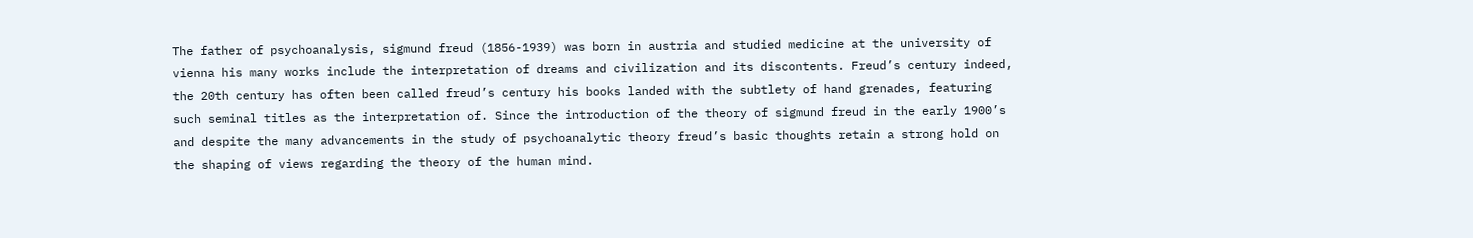The father of psychoanalysis, sigmund freud (1856-1939) was born in austria and studied medicine at the university of vienna his many works include the interpretation of dreams and civilization and its discontents. Freud’s century indeed, the 20th century has often been called freud’s century his books landed with the subtlety of hand grenades, featuring such seminal titles as the interpretation of. Since the introduction of the theory of sigmund freud in the early 1900’s and despite the many advancements in the study of psychoanalytic theory freud’s basic thoughts retain a strong hold on the shaping of views regarding the theory of the human mind.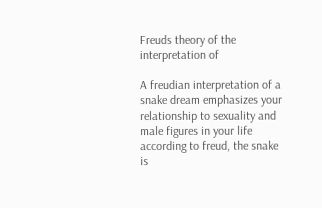Freuds theory of the interpretation of

A freudian interpretation of a snake dream emphasizes your relationship to sexuality and male figures in your life according to freud, the snake is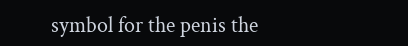symbol for the penis the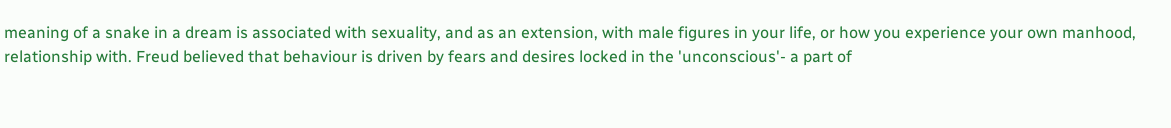meaning of a snake in a dream is associated with sexuality, and as an extension, with male figures in your life, or how you experience your own manhood, relationship with. Freud believed that behaviour is driven by fears and desires locked in the 'unconscious'- a part of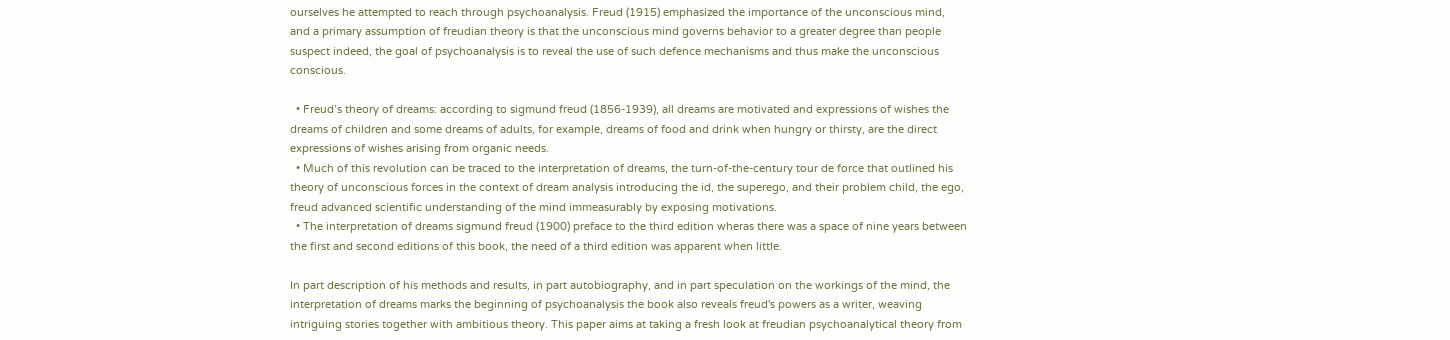ourselves he attempted to reach through psychoanalysis. Freud (1915) emphasized the importance of the unconscious mind, and a primary assumption of freudian theory is that the unconscious mind governs behavior to a greater degree than people suspect indeed, the goal of psychoanalysis is to reveal the use of such defence mechanisms and thus make the unconscious conscious.

  • Freud’s theory of dreams: according to sigmund freud (1856-1939), all dreams are motivated and expressions of wishes the dreams of children and some dreams of adults, for example, dreams of food and drink when hungry or thirsty, are the direct expressions of wishes arising from organic needs.
  • Much of this revolution can be traced to the interpretation of dreams, the turn-of-the-century tour de force that outlined his theory of unconscious forces in the context of dream analysis introducing the id, the superego, and their problem child, the ego, freud advanced scientific understanding of the mind immeasurably by exposing motivations.
  • The interpretation of dreams sigmund freud (1900) preface to the third edition wheras there was a space of nine years between the first and second editions of this book, the need of a third edition was apparent when little.

In part description of his methods and results, in part autobiography, and in part speculation on the workings of the mind, the interpretation of dreams marks the beginning of psychoanalysis the book also reveals freud's powers as a writer, weaving intriguing stories together with ambitious theory. This paper aims at taking a fresh look at freudian psychoanalytical theory from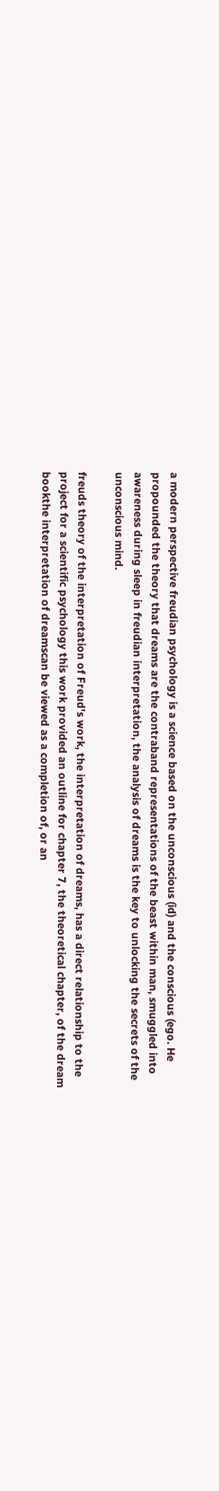a modern perspective freudian psychology is a science based on the unconscious (id) and the conscious (ego. He propounded the theory that dreams are the contraband representations of the beast within man, smuggled into awareness during sleep in freudian interpretation, the analysis of dreams is the key to unlocking the secrets of the unconscious mind.

freuds theory of the interpretation of Freud's work, the interpretation of dreams, has a direct relationship to the project for a scientific psychology this work provided an outline for chapter 7, the theoretical chapter, of the dream bookthe interpretation of dreamscan be viewed as a completion of, or an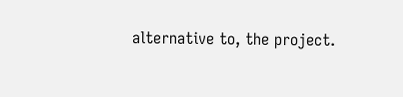alternative to, the project.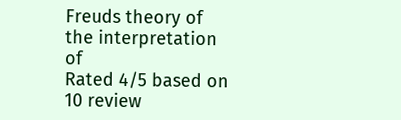Freuds theory of the interpretation of
Rated 4/5 based on 10 review